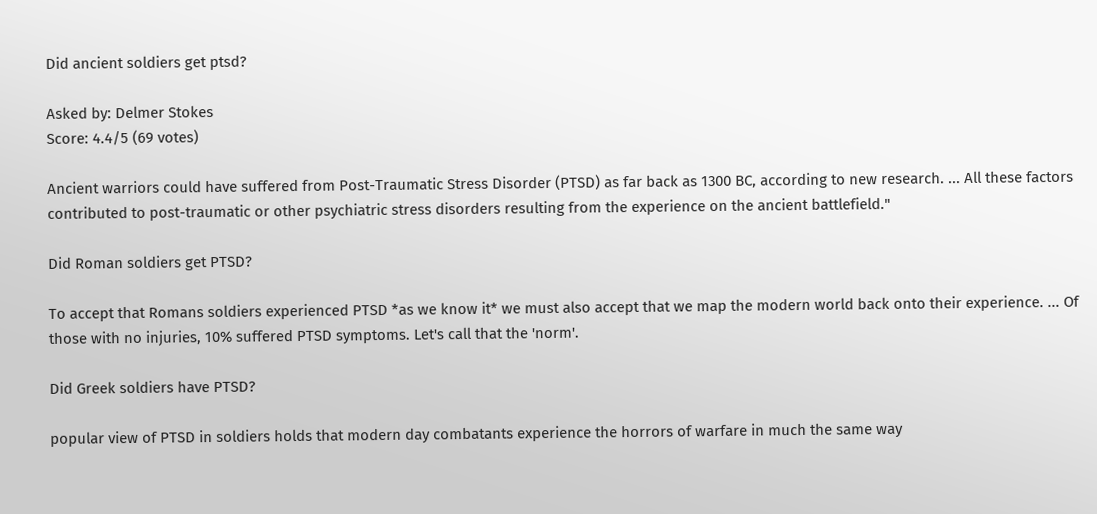Did ancient soldiers get ptsd?

Asked by: Delmer Stokes
Score: 4.4/5 (69 votes)

Ancient warriors could have suffered from Post-Traumatic Stress Disorder (PTSD) as far back as 1300 BC, according to new research. ... All these factors contributed to post-traumatic or other psychiatric stress disorders resulting from the experience on the ancient battlefield."

Did Roman soldiers get PTSD?

To accept that Romans soldiers experienced PTSD *as we know it* we must also accept that we map the modern world back onto their experience. ... Of those with no injuries, 10% suffered PTSD symptoms. Let's call that the 'norm'.

Did Greek soldiers have PTSD?

popular view of PTSD in soldiers holds that modern day combatants experience the horrors of warfare in much the same way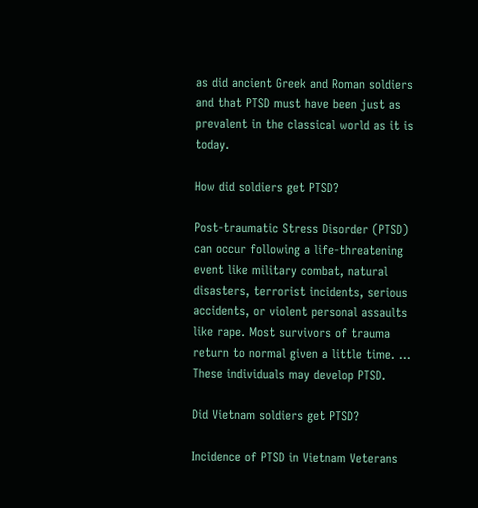as did ancient Greek and Roman soldiers and that PTSD must have been just as prevalent in the classical world as it is today.

How did soldiers get PTSD?

Post-traumatic Stress Disorder (PTSD) can occur following a life-threatening event like military combat, natural disasters, terrorist incidents, serious accidents, or violent personal assaults like rape. Most survivors of trauma return to normal given a little time. ... These individuals may develop PTSD.

Did Vietnam soldiers get PTSD?

Incidence of PTSD in Vietnam Veterans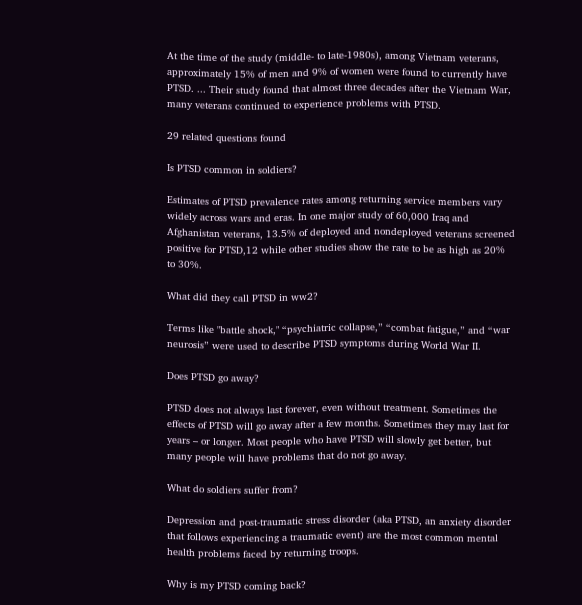At the time of the study (middle- to late-1980s), among Vietnam veterans, approximately 15% of men and 9% of women were found to currently have PTSD. ... Their study found that almost three decades after the Vietnam War, many veterans continued to experience problems with PTSD.

29 related questions found

Is PTSD common in soldiers?

Estimates of PTSD prevalence rates among returning service members vary widely across wars and eras. In one major study of 60,000 Iraq and Afghanistan veterans, 13.5% of deployed and nondeployed veterans screened positive for PTSD,12 while other studies show the rate to be as high as 20% to 30%.

What did they call PTSD in ww2?

Terms like "battle shock," “psychiatric collapse,” “combat fatigue,” and “war neurosis” were used to describe PTSD symptoms during World War II.

Does PTSD go away?

PTSD does not always last forever, even without treatment. Sometimes the effects of PTSD will go away after a few months. Sometimes they may last for years – or longer. Most people who have PTSD will slowly get better, but many people will have problems that do not go away.

What do soldiers suffer from?

Depression and post-traumatic stress disorder (aka PTSD, an anxiety disorder that follows experiencing a traumatic event) are the most common mental health problems faced by returning troops.

Why is my PTSD coming back?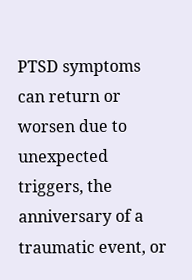PTSD symptoms can return or worsen due to unexpected triggers, the anniversary of a traumatic event, or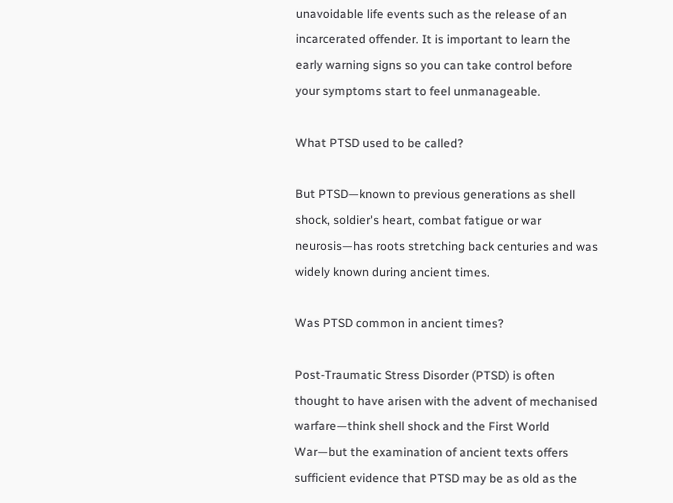unavoidable life events such as the release of an incarcerated offender. It is important to learn the early warning signs so you can take control before your symptoms start to feel unmanageable.

What PTSD used to be called?

But PTSD—known to previous generations as shell shock, soldier's heart, combat fatigue or war neurosis—has roots stretching back centuries and was widely known during ancient times.

Was PTSD common in ancient times?

Post-Traumatic Stress Disorder (PTSD) is often thought to have arisen with the advent of mechanised warfare—think shell shock and the First World War—but the examination of ancient texts offers sufficient evidence that PTSD may be as old as the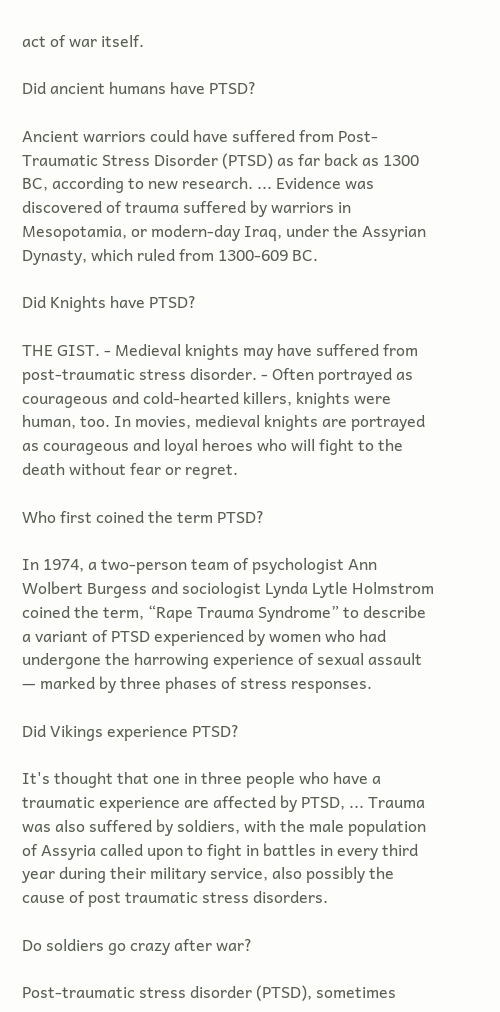act of war itself.

Did ancient humans have PTSD?

Ancient warriors could have suffered from Post-Traumatic Stress Disorder (PTSD) as far back as 1300 BC, according to new research. ... Evidence was discovered of trauma suffered by warriors in Mesopotamia, or modern-day Iraq, under the Assyrian Dynasty, which ruled from 1300-609 BC.

Did Knights have PTSD?

THE GIST. - Medieval knights may have suffered from post-traumatic stress disorder. - Often portrayed as courageous and cold-hearted killers, knights were human, too. In movies, medieval knights are portrayed as courageous and loyal heroes who will fight to the death without fear or regret.

Who first coined the term PTSD?

In 1974, a two-person team of psychologist Ann Wolbert Burgess and sociologist Lynda Lytle Holmstrom coined the term, “Rape Trauma Syndrome” to describe a variant of PTSD experienced by women who had undergone the harrowing experience of sexual assault — marked by three phases of stress responses.

Did Vikings experience PTSD?

It's thought that one in three people who have a traumatic experience are affected by PTSD, ... Trauma was also suffered by soldiers, with the male population of Assyria called upon to fight in battles in every third year during their military service, also possibly the cause of post traumatic stress disorders.

Do soldiers go crazy after war?

Post-traumatic stress disorder (PTSD), sometimes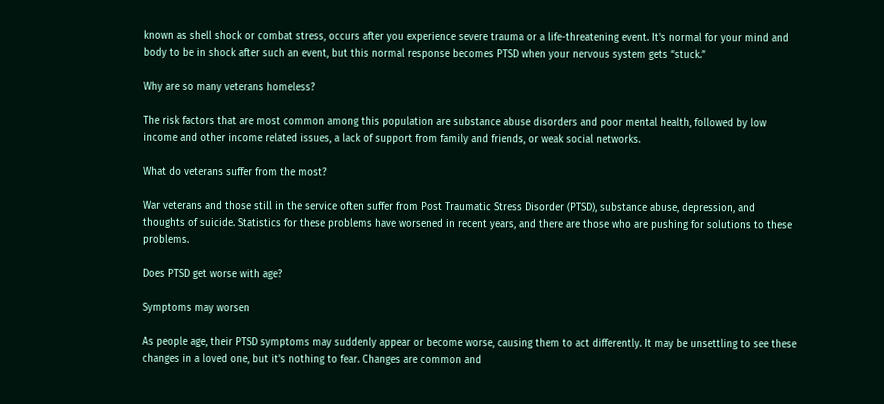known as shell shock or combat stress, occurs after you experience severe trauma or a life-threatening event. It's normal for your mind and body to be in shock after such an event, but this normal response becomes PTSD when your nervous system gets “stuck.”

Why are so many veterans homeless?

The risk factors that are most common among this population are substance abuse disorders and poor mental health, followed by low income and other income related issues, a lack of support from family and friends, or weak social networks.

What do veterans suffer from the most?

War veterans and those still in the service often suffer from Post Traumatic Stress Disorder (PTSD), substance abuse, depression, and thoughts of suicide. Statistics for these problems have worsened in recent years, and there are those who are pushing for solutions to these problems.

Does PTSD get worse with age?

Symptoms may worsen

As people age, their PTSD symptoms may suddenly appear or become worse, causing them to act differently. It may be unsettling to see these changes in a loved one, but it's nothing to fear. Changes are common and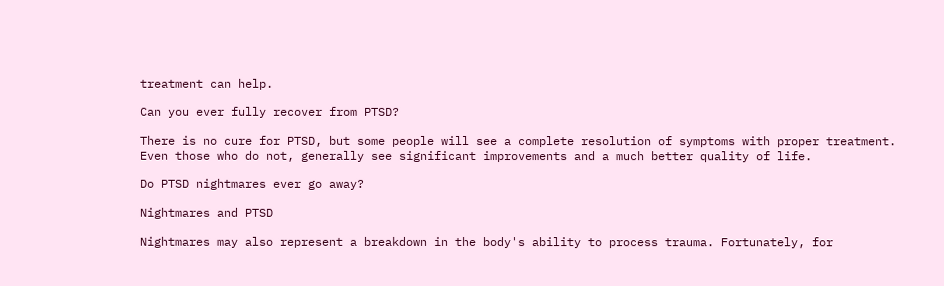treatment can help.

Can you ever fully recover from PTSD?

There is no cure for PTSD, but some people will see a complete resolution of symptoms with proper treatment. Even those who do not, generally see significant improvements and a much better quality of life.

Do PTSD nightmares ever go away?

Nightmares and PTSD

Nightmares may also represent a breakdown in the body's ability to process trauma. Fortunately, for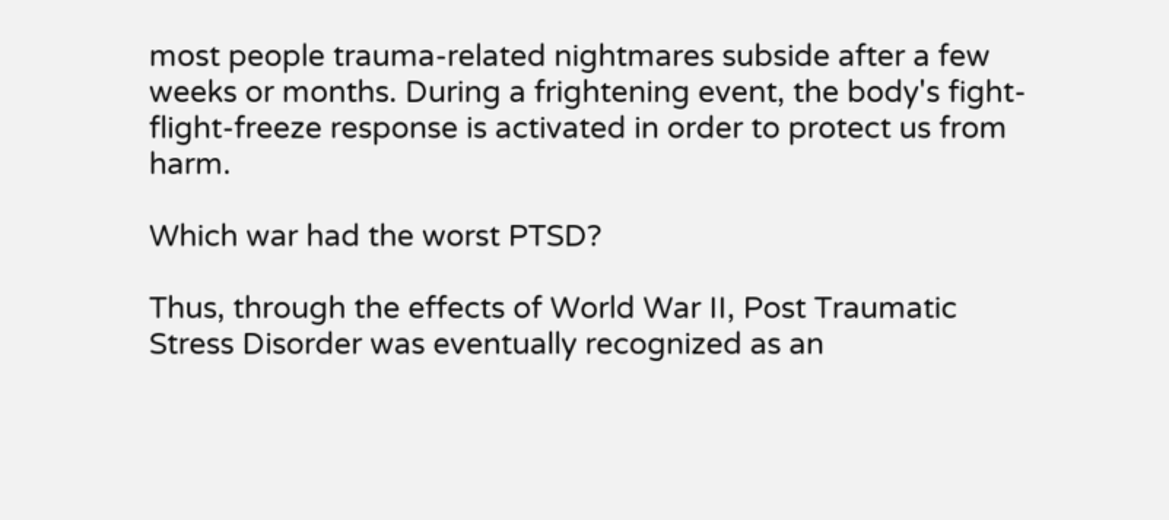most people trauma-related nightmares subside after a few weeks or months. During a frightening event, the body's fight-flight-freeze response is activated in order to protect us from harm.

Which war had the worst PTSD?

Thus, through the effects of World War II, Post Traumatic Stress Disorder was eventually recognized as an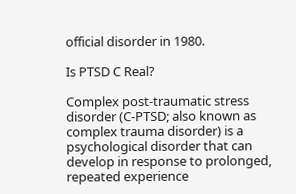official disorder in 1980.

Is PTSD C Real?

Complex post-traumatic stress disorder (C-PTSD; also known as complex trauma disorder) is a psychological disorder that can develop in response to prolonged, repeated experience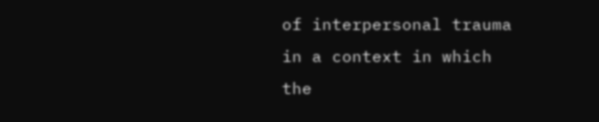of interpersonal trauma in a context in which the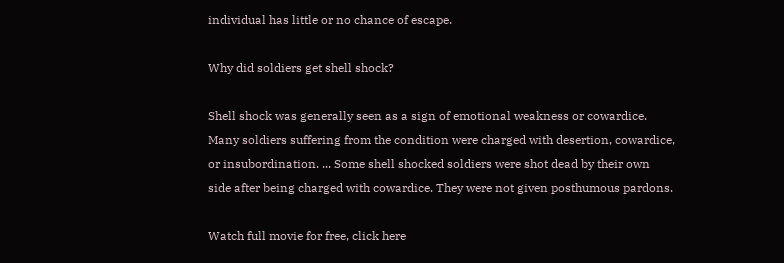individual has little or no chance of escape.

Why did soldiers get shell shock?

Shell shock was generally seen as a sign of emotional weakness or cowardice. Many soldiers suffering from the condition were charged with desertion, cowardice, or insubordination. ... Some shell shocked soldiers were shot dead by their own side after being charged with cowardice. They were not given posthumous pardons.

Watch full movie for free, click here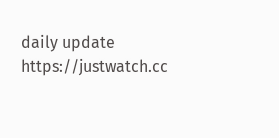daily update  https://justwatch.cc